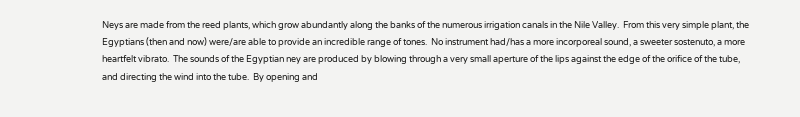Neys are made from the reed plants, which grow abundantly along the banks of the numerous irrigation canals in the Nile Valley.  From this very simple plant, the Egyptians (then and now) were/are able to provide an incredible range of tones.  No instrument had/has a more incorporeal sound, a sweeter sostenuto, a more heartfelt vibrato.  The sounds of the Egyptian ney are produced by blowing through a very small aperture of the lips against the edge of the orifice of the tube, and directing the wind into the tube.  By opening and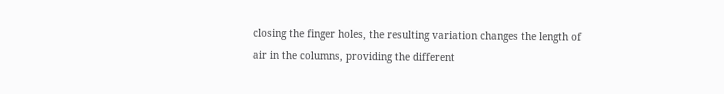closing the finger holes, the resulting variation changes the length of air in the columns, providing the different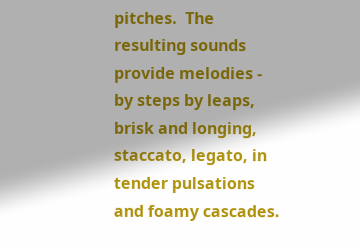pitches.  The resulting sounds provide melodies - by steps by leaps, brisk and longing, staccato, legato, in tender pulsations and foamy cascades.